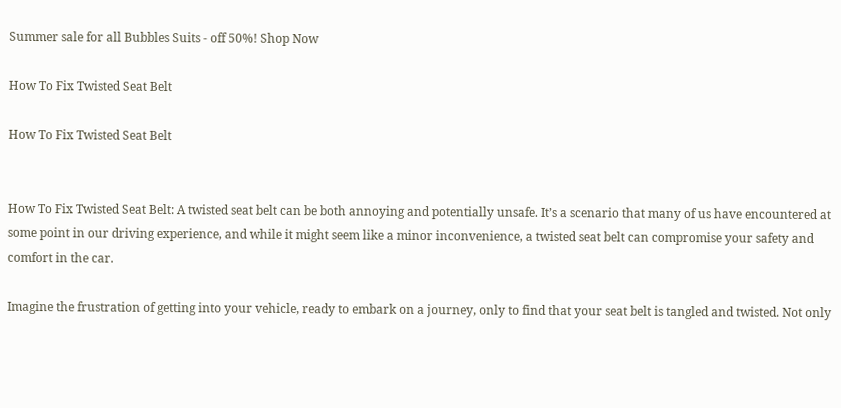Summer sale for all Bubbles Suits - off 50%! Shop Now

How To Fix Twisted Seat Belt

How To Fix Twisted Seat Belt


How To Fix Twisted Seat Belt: A twisted seat belt can be both annoying and potentially unsafe. It’s a scenario that many of us have encountered at some point in our driving experience, and while it might seem like a minor inconvenience, a twisted seat belt can compromise your safety and comfort in the car.

Imagine the frustration of getting into your vehicle, ready to embark on a journey, only to find that your seat belt is tangled and twisted. Not only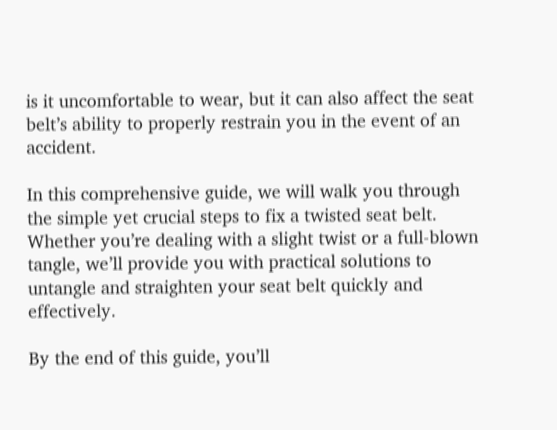is it uncomfortable to wear, but it can also affect the seat belt’s ability to properly restrain you in the event of an accident.

In this comprehensive guide, we will walk you through the simple yet crucial steps to fix a twisted seat belt. Whether you’re dealing with a slight twist or a full-blown tangle, we’ll provide you with practical solutions to untangle and straighten your seat belt quickly and effectively.

By the end of this guide, you’ll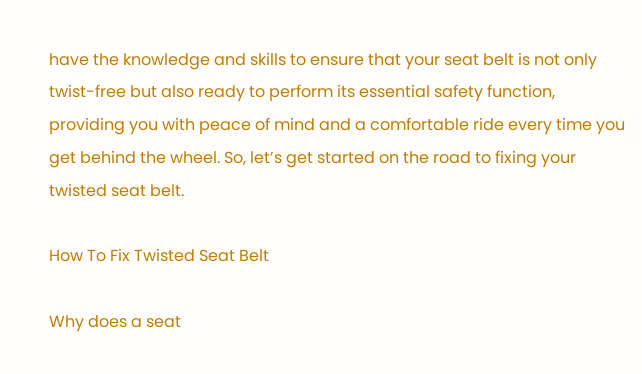have the knowledge and skills to ensure that your seat belt is not only twist-free but also ready to perform its essential safety function, providing you with peace of mind and a comfortable ride every time you get behind the wheel. So, let’s get started on the road to fixing your twisted seat belt.

How To Fix Twisted Seat Belt

Why does a seat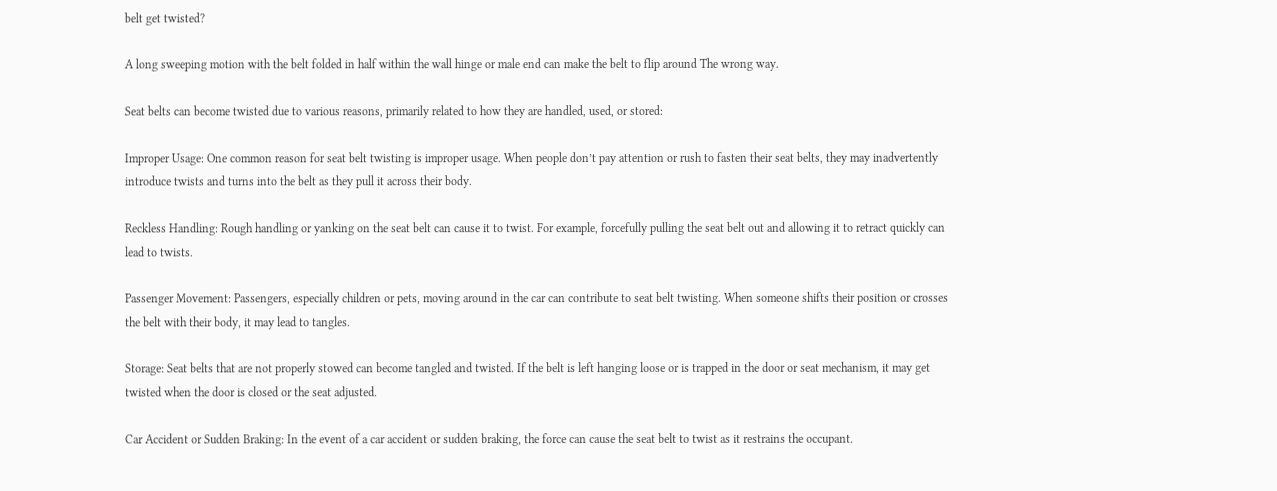belt get twisted?

A long sweeping motion with the belt folded in half within the wall hinge or male end can make the belt to flip around The wrong way.

Seat belts can become twisted due to various reasons, primarily related to how they are handled, used, or stored:

Improper Usage: One common reason for seat belt twisting is improper usage. When people don’t pay attention or rush to fasten their seat belts, they may inadvertently introduce twists and turns into the belt as they pull it across their body.

Reckless Handling: Rough handling or yanking on the seat belt can cause it to twist. For example, forcefully pulling the seat belt out and allowing it to retract quickly can lead to twists.

Passenger Movement: Passengers, especially children or pets, moving around in the car can contribute to seat belt twisting. When someone shifts their position or crosses the belt with their body, it may lead to tangles.

Storage: Seat belts that are not properly stowed can become tangled and twisted. If the belt is left hanging loose or is trapped in the door or seat mechanism, it may get twisted when the door is closed or the seat adjusted.

Car Accident or Sudden Braking: In the event of a car accident or sudden braking, the force can cause the seat belt to twist as it restrains the occupant.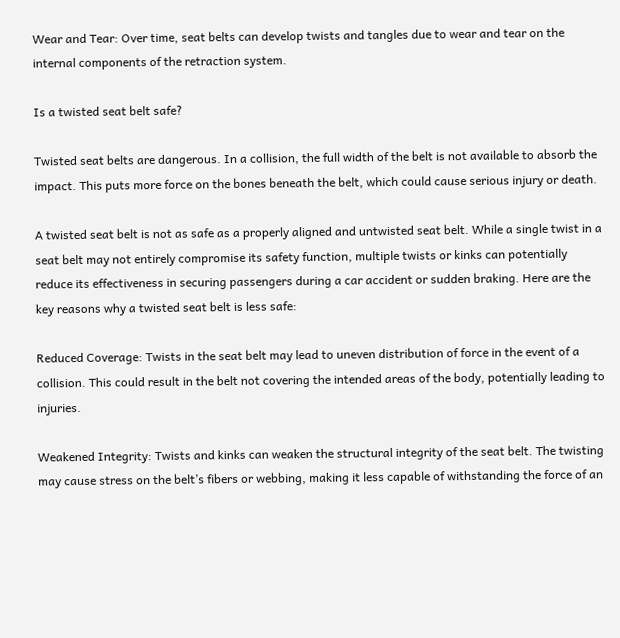Wear and Tear: Over time, seat belts can develop twists and tangles due to wear and tear on the internal components of the retraction system.

Is a twisted seat belt safe?

Twisted seat belts are dangerous. In a collision, the full width of the belt is not available to absorb the impact. This puts more force on the bones beneath the belt, which could cause serious injury or death.

A twisted seat belt is not as safe as a properly aligned and untwisted seat belt. While a single twist in a seat belt may not entirely compromise its safety function, multiple twists or kinks can potentially reduce its effectiveness in securing passengers during a car accident or sudden braking. Here are the key reasons why a twisted seat belt is less safe:

Reduced Coverage: Twists in the seat belt may lead to uneven distribution of force in the event of a collision. This could result in the belt not covering the intended areas of the body, potentially leading to injuries.

Weakened Integrity: Twists and kinks can weaken the structural integrity of the seat belt. The twisting may cause stress on the belt’s fibers or webbing, making it less capable of withstanding the force of an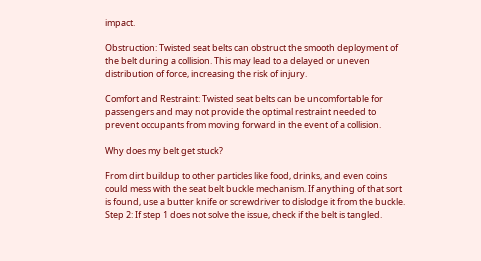impact.

Obstruction: Twisted seat belts can obstruct the smooth deployment of the belt during a collision. This may lead to a delayed or uneven distribution of force, increasing the risk of injury.

Comfort and Restraint: Twisted seat belts can be uncomfortable for passengers and may not provide the optimal restraint needed to prevent occupants from moving forward in the event of a collision.

Why does my belt get stuck?

From dirt buildup to other particles like food, drinks, and even coins could mess with the seat belt buckle mechanism. If anything of that sort is found, use a butter knife or screwdriver to dislodge it from the buckle. Step 2: If step 1 does not solve the issue, check if the belt is tangled.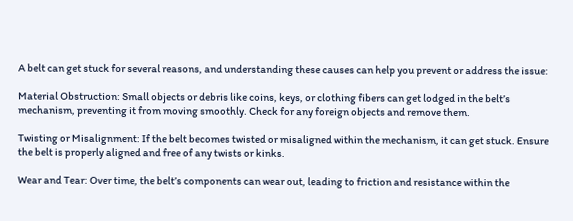A belt can get stuck for several reasons, and understanding these causes can help you prevent or address the issue:

Material Obstruction: Small objects or debris like coins, keys, or clothing fibers can get lodged in the belt’s mechanism, preventing it from moving smoothly. Check for any foreign objects and remove them.

Twisting or Misalignment: If the belt becomes twisted or misaligned within the mechanism, it can get stuck. Ensure the belt is properly aligned and free of any twists or kinks.

Wear and Tear: Over time, the belt’s components can wear out, leading to friction and resistance within the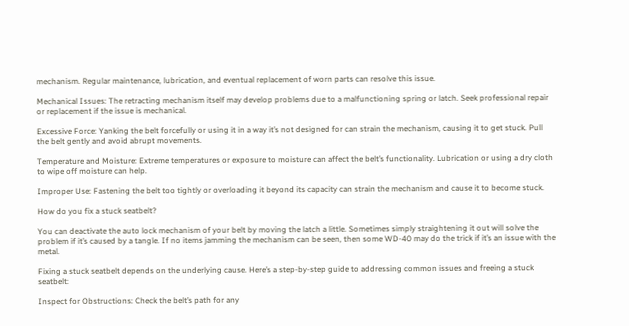mechanism. Regular maintenance, lubrication, and eventual replacement of worn parts can resolve this issue.

Mechanical Issues: The retracting mechanism itself may develop problems due to a malfunctioning spring or latch. Seek professional repair or replacement if the issue is mechanical.

Excessive Force: Yanking the belt forcefully or using it in a way it’s not designed for can strain the mechanism, causing it to get stuck. Pull the belt gently and avoid abrupt movements.

Temperature and Moisture: Extreme temperatures or exposure to moisture can affect the belt’s functionality. Lubrication or using a dry cloth to wipe off moisture can help.

Improper Use: Fastening the belt too tightly or overloading it beyond its capacity can strain the mechanism and cause it to become stuck.

How do you fix a stuck seatbelt?

You can deactivate the auto lock mechanism of your belt by moving the latch a little. Sometimes simply straightening it out will solve the problem if it’s caused by a tangle. If no items jamming the mechanism can be seen, then some WD-40 may do the trick if it’s an issue with the metal.

Fixing a stuck seatbelt depends on the underlying cause. Here’s a step-by-step guide to addressing common issues and freeing a stuck seatbelt:

Inspect for Obstructions: Check the belt’s path for any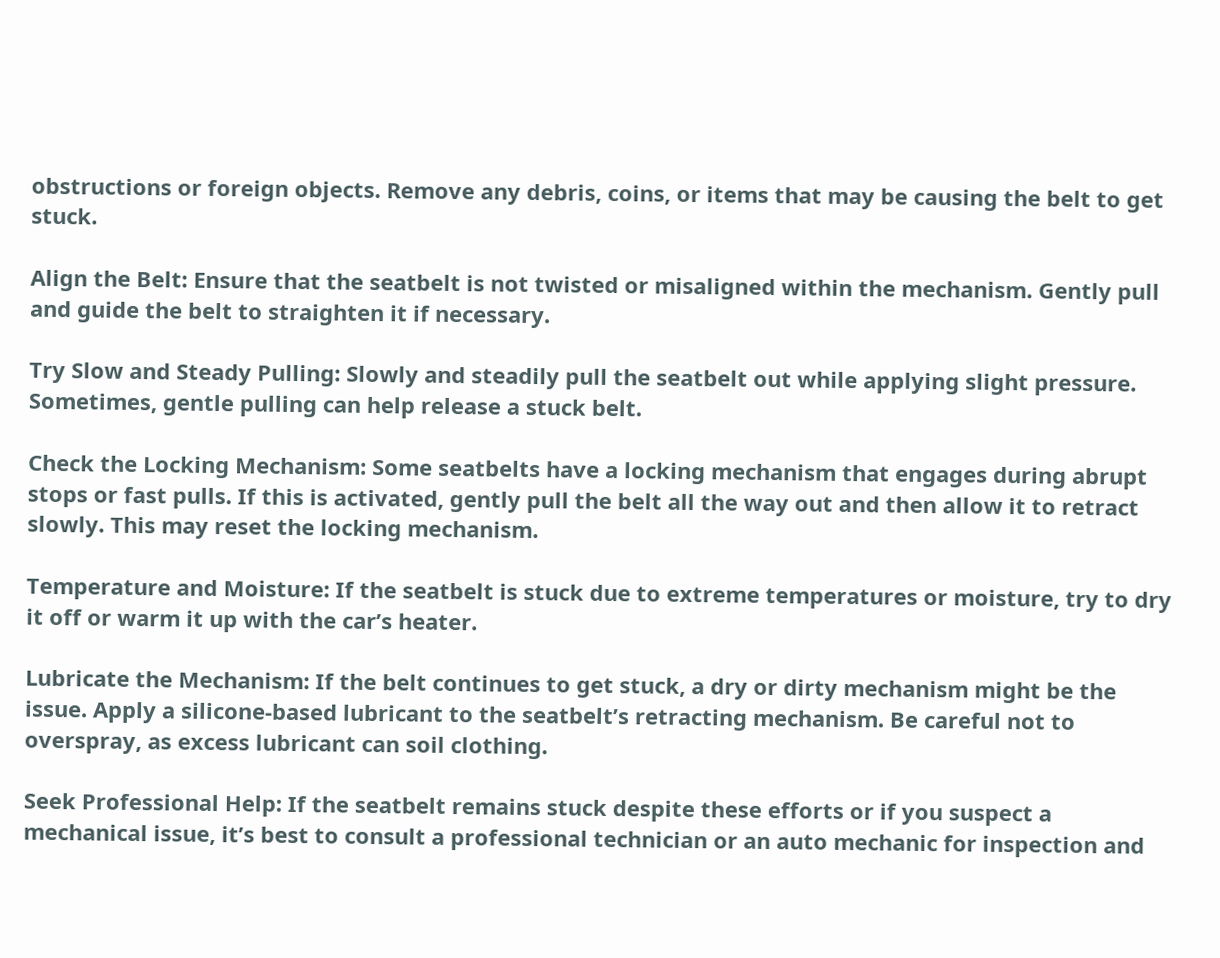obstructions or foreign objects. Remove any debris, coins, or items that may be causing the belt to get stuck.

Align the Belt: Ensure that the seatbelt is not twisted or misaligned within the mechanism. Gently pull and guide the belt to straighten it if necessary.

Try Slow and Steady Pulling: Slowly and steadily pull the seatbelt out while applying slight pressure. Sometimes, gentle pulling can help release a stuck belt.

Check the Locking Mechanism: Some seatbelts have a locking mechanism that engages during abrupt stops or fast pulls. If this is activated, gently pull the belt all the way out and then allow it to retract slowly. This may reset the locking mechanism.

Temperature and Moisture: If the seatbelt is stuck due to extreme temperatures or moisture, try to dry it off or warm it up with the car’s heater.

Lubricate the Mechanism: If the belt continues to get stuck, a dry or dirty mechanism might be the issue. Apply a silicone-based lubricant to the seatbelt’s retracting mechanism. Be careful not to overspray, as excess lubricant can soil clothing.

Seek Professional Help: If the seatbelt remains stuck despite these efforts or if you suspect a mechanical issue, it’s best to consult a professional technician or an auto mechanic for inspection and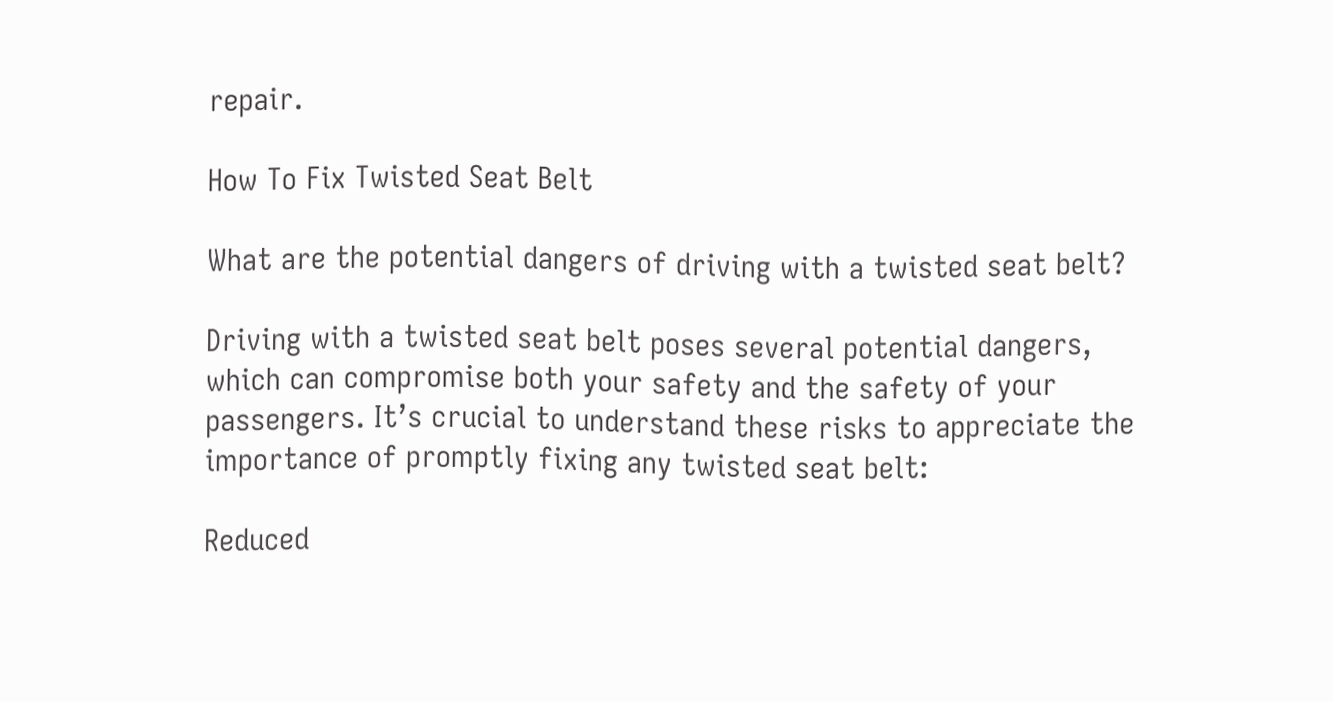repair.

How To Fix Twisted Seat Belt

What are the potential dangers of driving with a twisted seat belt?

Driving with a twisted seat belt poses several potential dangers, which can compromise both your safety and the safety of your passengers. It’s crucial to understand these risks to appreciate the importance of promptly fixing any twisted seat belt:

Reduced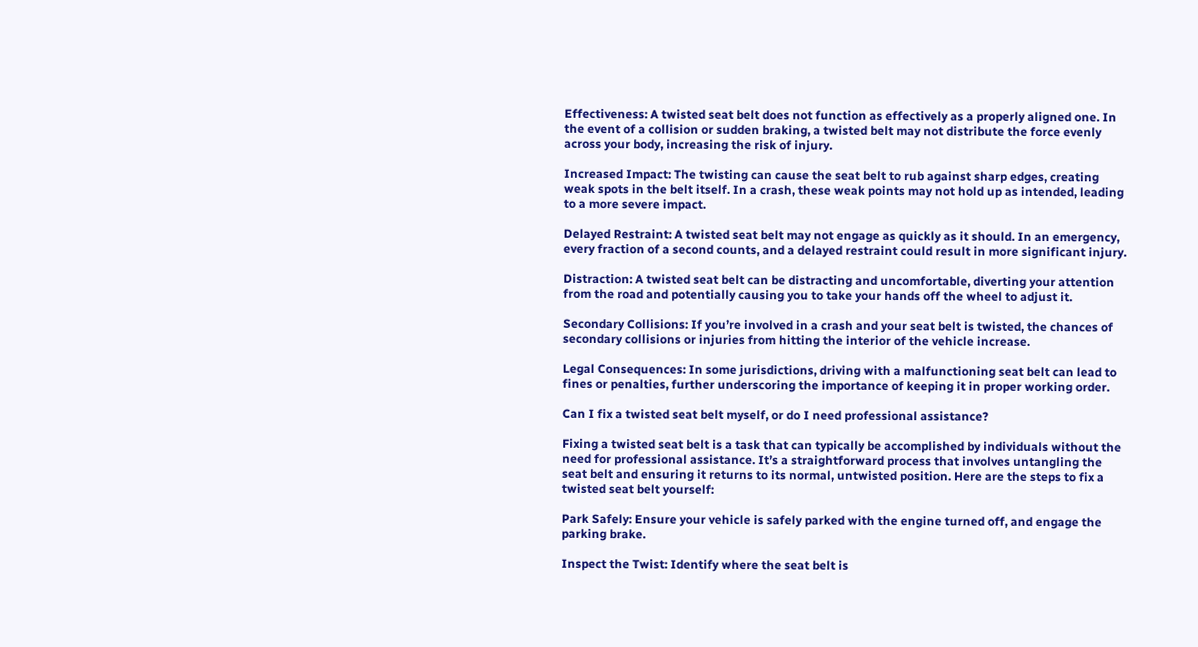Effectiveness: A twisted seat belt does not function as effectively as a properly aligned one. In the event of a collision or sudden braking, a twisted belt may not distribute the force evenly across your body, increasing the risk of injury.

Increased Impact: The twisting can cause the seat belt to rub against sharp edges, creating weak spots in the belt itself. In a crash, these weak points may not hold up as intended, leading to a more severe impact.

Delayed Restraint: A twisted seat belt may not engage as quickly as it should. In an emergency, every fraction of a second counts, and a delayed restraint could result in more significant injury.

Distraction: A twisted seat belt can be distracting and uncomfortable, diverting your attention from the road and potentially causing you to take your hands off the wheel to adjust it.

Secondary Collisions: If you’re involved in a crash and your seat belt is twisted, the chances of secondary collisions or injuries from hitting the interior of the vehicle increase.

Legal Consequences: In some jurisdictions, driving with a malfunctioning seat belt can lead to fines or penalties, further underscoring the importance of keeping it in proper working order.

Can I fix a twisted seat belt myself, or do I need professional assistance?

Fixing a twisted seat belt is a task that can typically be accomplished by individuals without the need for professional assistance. It’s a straightforward process that involves untangling the seat belt and ensuring it returns to its normal, untwisted position. Here are the steps to fix a twisted seat belt yourself:

Park Safely: Ensure your vehicle is safely parked with the engine turned off, and engage the parking brake.

Inspect the Twist: Identify where the seat belt is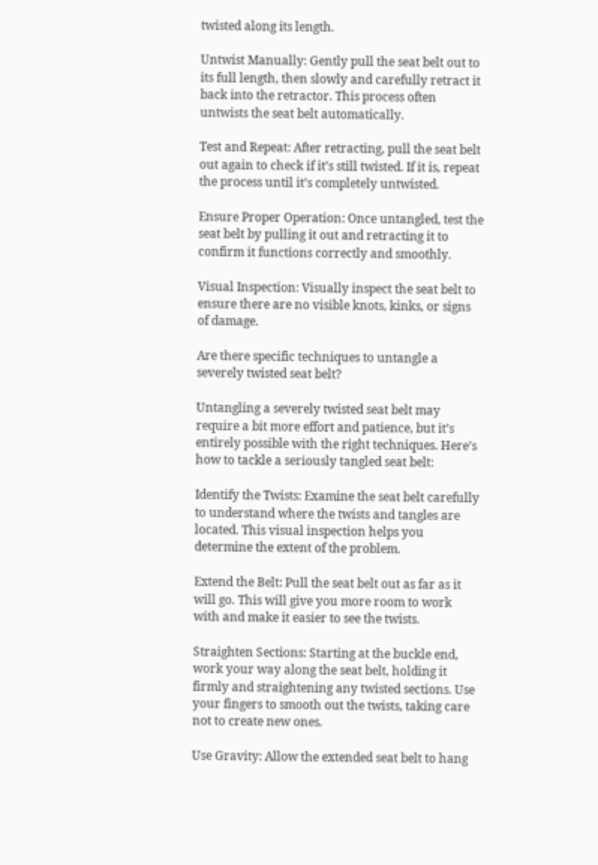twisted along its length.

Untwist Manually: Gently pull the seat belt out to its full length, then slowly and carefully retract it back into the retractor. This process often untwists the seat belt automatically.

Test and Repeat: After retracting, pull the seat belt out again to check if it’s still twisted. If it is, repeat the process until it’s completely untwisted.

Ensure Proper Operation: Once untangled, test the seat belt by pulling it out and retracting it to confirm it functions correctly and smoothly.

Visual Inspection: Visually inspect the seat belt to ensure there are no visible knots, kinks, or signs of damage.

Are there specific techniques to untangle a severely twisted seat belt?

Untangling a severely twisted seat belt may require a bit more effort and patience, but it’s entirely possible with the right techniques. Here’s how to tackle a seriously tangled seat belt:

Identify the Twists: Examine the seat belt carefully to understand where the twists and tangles are located. This visual inspection helps you determine the extent of the problem.

Extend the Belt: Pull the seat belt out as far as it will go. This will give you more room to work with and make it easier to see the twists.

Straighten Sections: Starting at the buckle end, work your way along the seat belt, holding it firmly and straightening any twisted sections. Use your fingers to smooth out the twists, taking care not to create new ones.

Use Gravity: Allow the extended seat belt to hang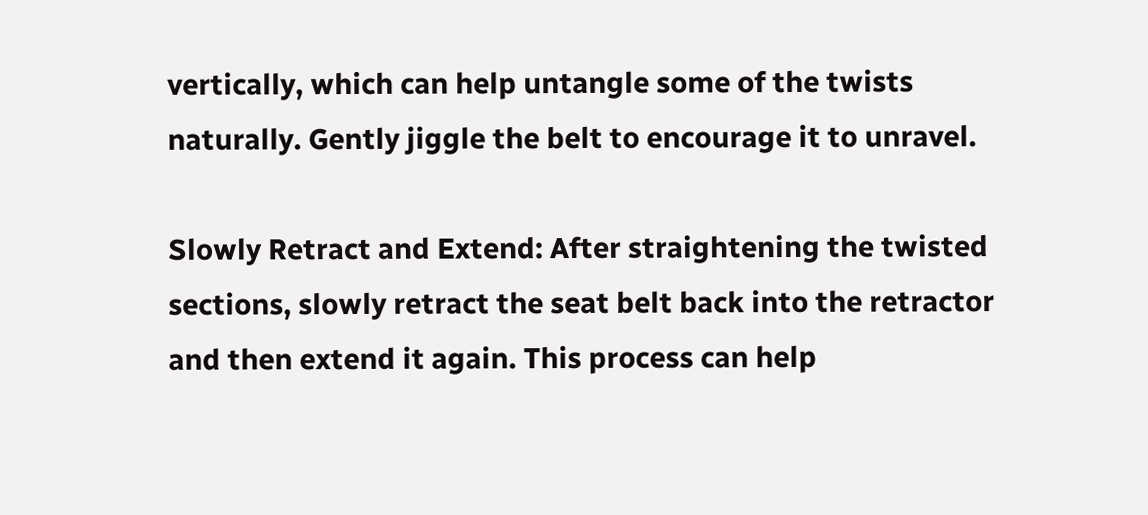vertically, which can help untangle some of the twists naturally. Gently jiggle the belt to encourage it to unravel.

Slowly Retract and Extend: After straightening the twisted sections, slowly retract the seat belt back into the retractor and then extend it again. This process can help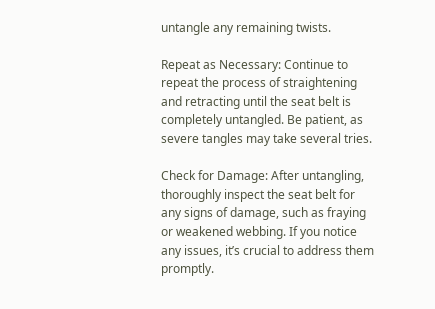untangle any remaining twists.

Repeat as Necessary: Continue to repeat the process of straightening and retracting until the seat belt is completely untangled. Be patient, as severe tangles may take several tries.

Check for Damage: After untangling, thoroughly inspect the seat belt for any signs of damage, such as fraying or weakened webbing. If you notice any issues, it’s crucial to address them promptly.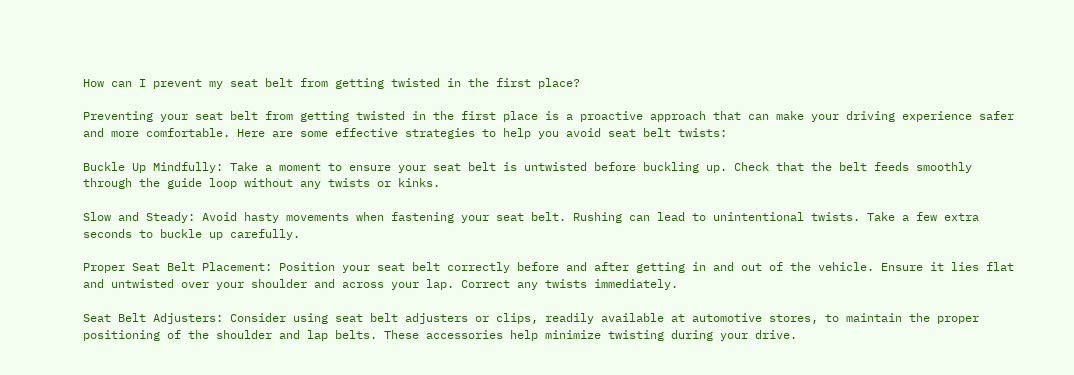How can I prevent my seat belt from getting twisted in the first place?

Preventing your seat belt from getting twisted in the first place is a proactive approach that can make your driving experience safer and more comfortable. Here are some effective strategies to help you avoid seat belt twists:

Buckle Up Mindfully: Take a moment to ensure your seat belt is untwisted before buckling up. Check that the belt feeds smoothly through the guide loop without any twists or kinks.

Slow and Steady: Avoid hasty movements when fastening your seat belt. Rushing can lead to unintentional twists. Take a few extra seconds to buckle up carefully.

Proper Seat Belt Placement: Position your seat belt correctly before and after getting in and out of the vehicle. Ensure it lies flat and untwisted over your shoulder and across your lap. Correct any twists immediately.

Seat Belt Adjusters: Consider using seat belt adjusters or clips, readily available at automotive stores, to maintain the proper positioning of the shoulder and lap belts. These accessories help minimize twisting during your drive.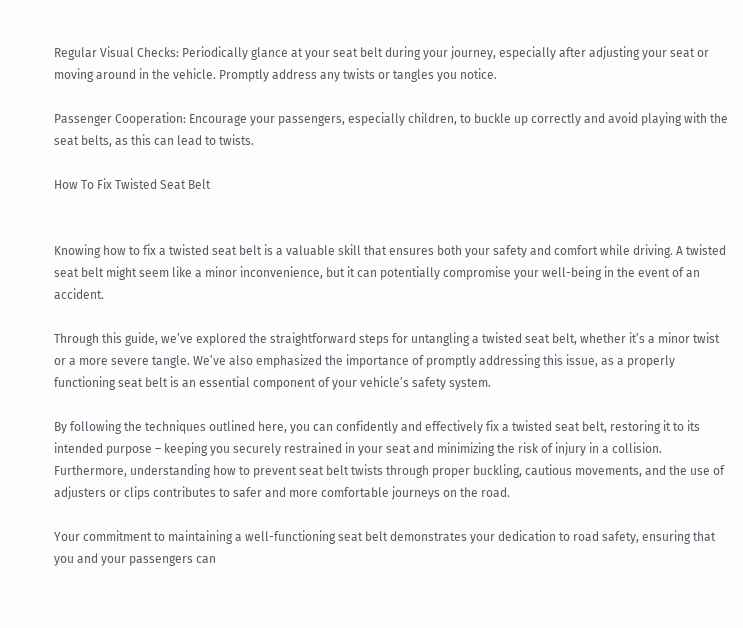Regular Visual Checks: Periodically glance at your seat belt during your journey, especially after adjusting your seat or moving around in the vehicle. Promptly address any twists or tangles you notice.

Passenger Cooperation: Encourage your passengers, especially children, to buckle up correctly and avoid playing with the seat belts, as this can lead to twists.

How To Fix Twisted Seat Belt


Knowing how to fix a twisted seat belt is a valuable skill that ensures both your safety and comfort while driving. A twisted seat belt might seem like a minor inconvenience, but it can potentially compromise your well-being in the event of an accident.

Through this guide, we’ve explored the straightforward steps for untangling a twisted seat belt, whether it’s a minor twist or a more severe tangle. We’ve also emphasized the importance of promptly addressing this issue, as a properly functioning seat belt is an essential component of your vehicle’s safety system.

By following the techniques outlined here, you can confidently and effectively fix a twisted seat belt, restoring it to its intended purpose – keeping you securely restrained in your seat and minimizing the risk of injury in a collision. Furthermore, understanding how to prevent seat belt twists through proper buckling, cautious movements, and the use of adjusters or clips contributes to safer and more comfortable journeys on the road.

Your commitment to maintaining a well-functioning seat belt demonstrates your dedication to road safety, ensuring that you and your passengers can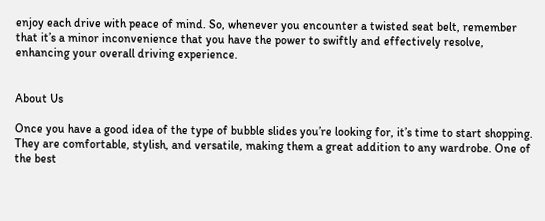enjoy each drive with peace of mind. So, whenever you encounter a twisted seat belt, remember that it’s a minor inconvenience that you have the power to swiftly and effectively resolve, enhancing your overall driving experience.


About Us

Once you have a good idea of the type of bubble slides you’re looking for, it’s time to start shopping. They are comfortable, stylish, and versatile, making them a great addition to any wardrobe. One of the best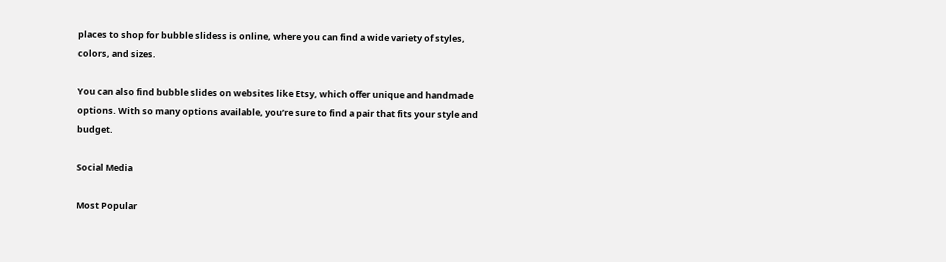places to shop for bubble slidess is online, where you can find a wide variety of styles, colors, and sizes.

You can also find bubble slides on websites like Etsy, which offer unique and handmade options. With so many options available, you’re sure to find a pair that fits your style and budget.

Social Media

Most Popular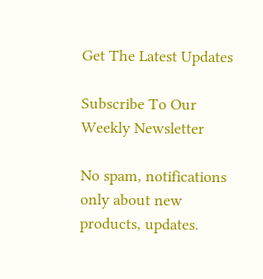Get The Latest Updates

Subscribe To Our Weekly Newsletter

No spam, notifications only about new products, updates.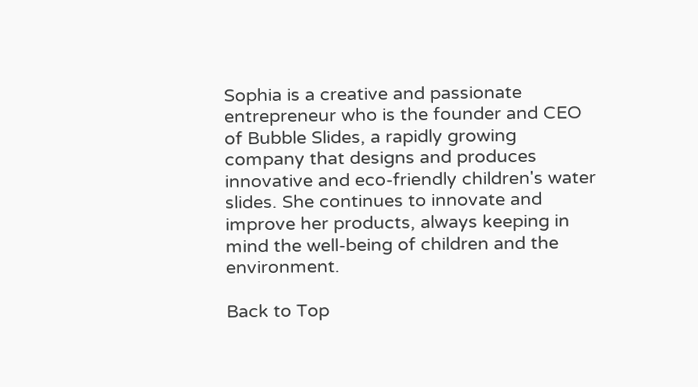Sophia is a creative and passionate entrepreneur who is the founder and CEO of Bubble Slides, a rapidly growing company that designs and produces innovative and eco-friendly children's water slides. She continues to innovate and improve her products, always keeping in mind the well-being of children and the environment.

Back to Top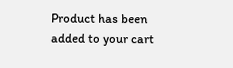Product has been added to your cart